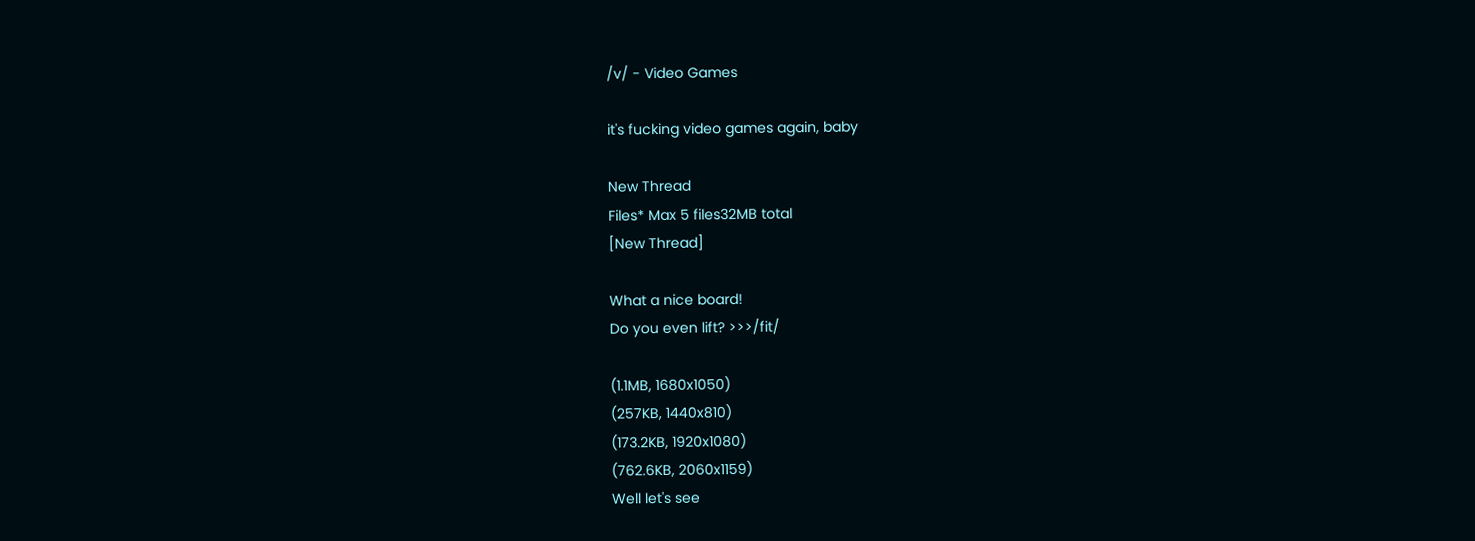/v/ - Video Games

it's fucking video games again, baby

New Thread
Files* Max 5 files32MB total
[New Thread]

What a nice board!
Do you even lift? >>>/fit/

(1.1MB, 1680x1050)
(257KB, 1440x810)
(173.2KB, 1920x1080)
(762.6KB, 2060x1159)
Well let's see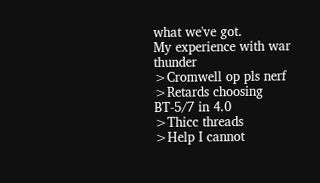what we've got.
My experience with war thunder
>Cromwell op pls nerf
>Retards choosing BT-5/7 in 4.0
>Thicc threads
>Help I cannot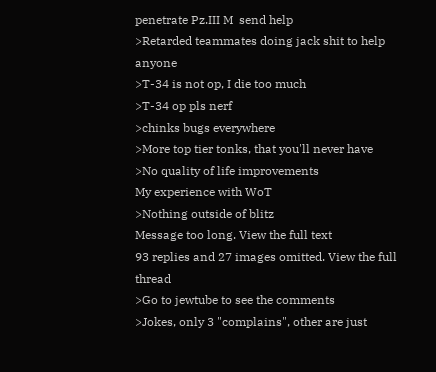penetrate Pz.III M  send help
>Retarded teammates doing jack shit to help anyone
>T-34 is not op, I die too much
>T-34 op pls nerf
>chinks bugs everywhere
>More top tier tonks, that you'll never have
>No quality of life improvements
My experience with WoT
>Nothing outside of blitz
Message too long. View the full text
93 replies and 27 images omitted. View the full thread
>Go to jewtube to see the comments
>Jokes, only 3 "complains", other are just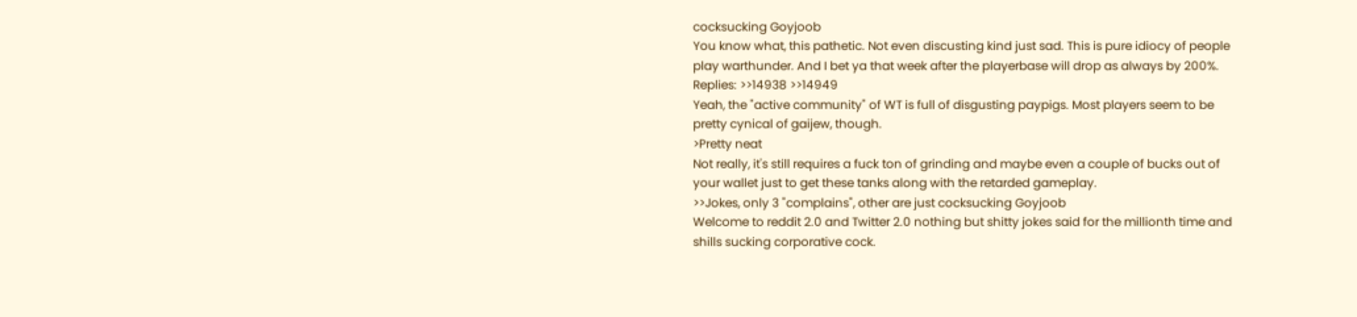cocksucking Goyjoob
You know what, this pathetic. Not even discusting kind just sad. This is pure idiocy of people play warthunder. And I bet ya that week after the playerbase will drop as always by 200%.
Replies: >>14938 >>14949
Yeah, the "active community" of WT is full of disgusting paypigs. Most players seem to be pretty cynical of gaijew, though.
>Pretty neat
Not really, it's still requires a fuck ton of grinding and maybe even a couple of bucks out of your wallet just to get these tanks along with the retarded gameplay.
>>Jokes, only 3 "complains", other are just cocksucking Goyjoob
Welcome to reddit 2.0 and Twitter 2.0 nothing but shitty jokes said for the millionth time and shills sucking corporative cock.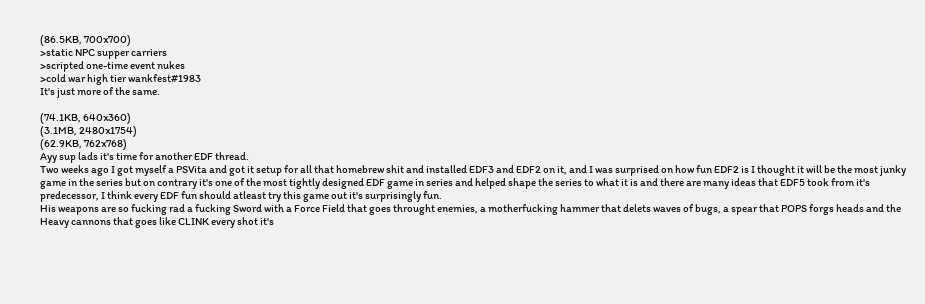(86.5KB, 700x700)
>static NPC supper carriers
>scripted one-time event nukes
>cold war high tier wankfest#1983
It's just more of the same.

(74.1KB, 640x360)
(3.1MB, 2480x1754)
(62.9KB, 762x768)
Ayy sup lads it's time for another EDF thread.
Two weeks ago I got myself a PSVita and got it setup for all that homebrew shit and installed EDF3 and EDF2 on it, and I was surprised on how fun EDF2 is I thought it will be the most junky game in the series but on contrary it's one of the most tightly designed EDF game in series and helped shape the series to what it is and there are many ideas that EDF5 took from it's predecessor, I think every EDF fun should atleast try this game out it's surprisingly fun.
His weapons are so fucking rad a fucking Sword with a Force Field that goes throught enemies, a motherfucking hammer that delets waves of bugs, a spear that POPS forgs heads and the Heavy cannons that goes like CLINK every shot it's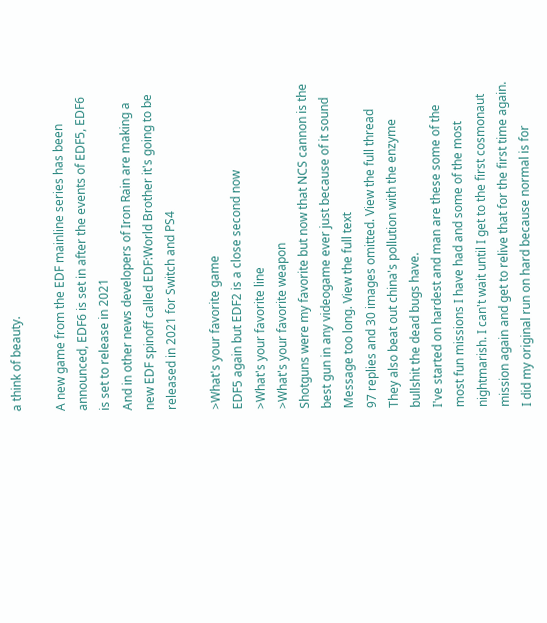a think of beauty.

A new game from the EDF mainline series has been announced, EDF6 is set in after the events of EDF5, EDF6 is set to release in 2021
And in other news developers of Iron Rain are making a new EDF spinoff called EDF:World Brother it's going to be released in 2021 for Switch and PS4

>What's your favorite game
EDF5 again but EDF2 is a close second now
>What's your favorite line
>What's your favorite weapon
Shotguns were my favorite but now that NCS cannon is the best gun in any videogame ever just because of it sound
Message too long. View the full text
97 replies and 30 images omitted. View the full thread
They also beat out china's pollution with the enzyme bullshit the dead bugs have.
I've started on hardest and man are these some of the most fun missions I have had and some of the most nightmarish. I can't wait until I get to the first cosmonaut mission again and get to relive that for the first time again.
I did my original run on hard because normal is for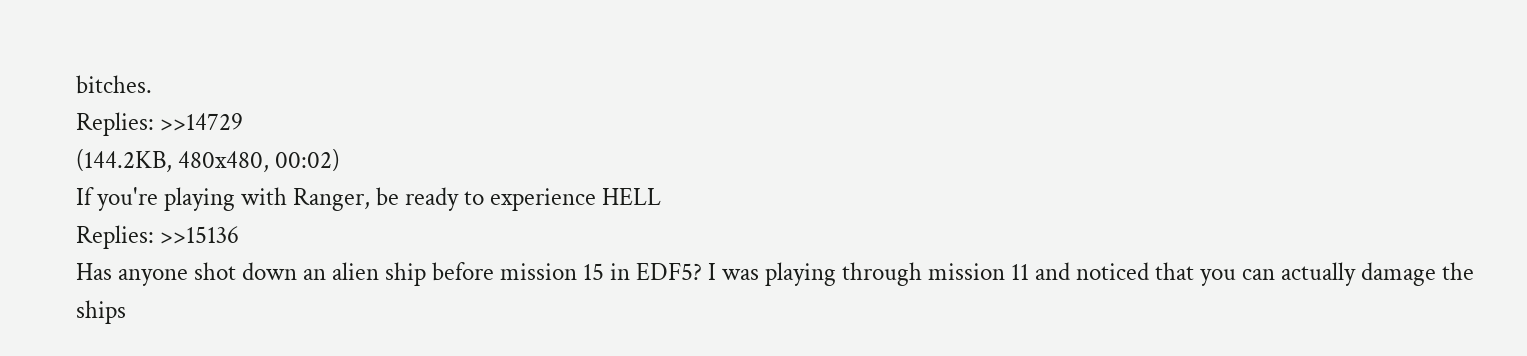bitches.
Replies: >>14729
(144.2KB, 480x480, 00:02)
If you're playing with Ranger, be ready to experience HELL
Replies: >>15136
Has anyone shot down an alien ship before mission 15 in EDF5? I was playing through mission 11 and noticed that you can actually damage the ships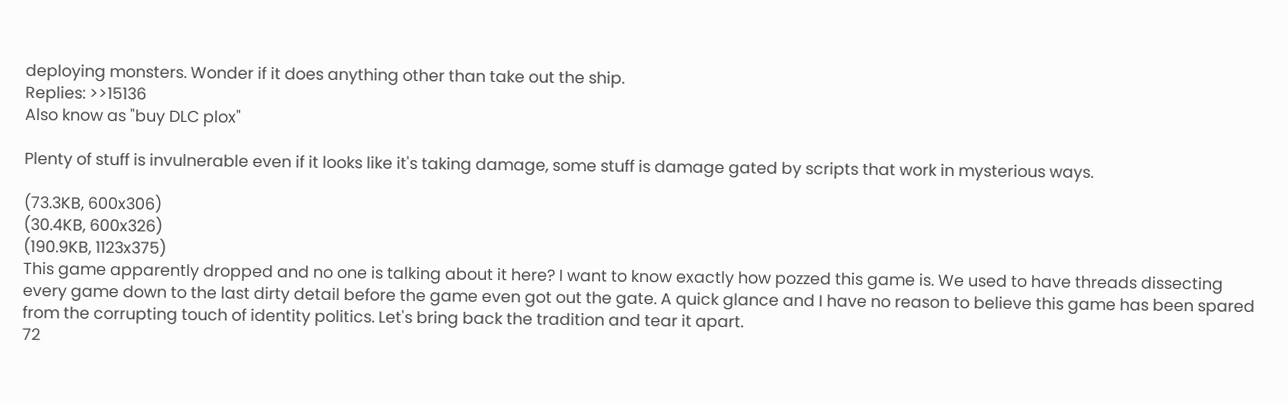deploying monsters. Wonder if it does anything other than take out the ship.
Replies: >>15136
Also know as "buy DLC plox"

Plenty of stuff is invulnerable even if it looks like it's taking damage, some stuff is damage gated by scripts that work in mysterious ways.

(73.3KB, 600x306)
(30.4KB, 600x326)
(190.9KB, 1123x375)
This game apparently dropped and no one is talking about it here? I want to know exactly how pozzed this game is. We used to have threads dissecting every game down to the last dirty detail before the game even got out the gate. A quick glance and I have no reason to believe this game has been spared from the corrupting touch of identity politics. Let's bring back the tradition and tear it apart.
72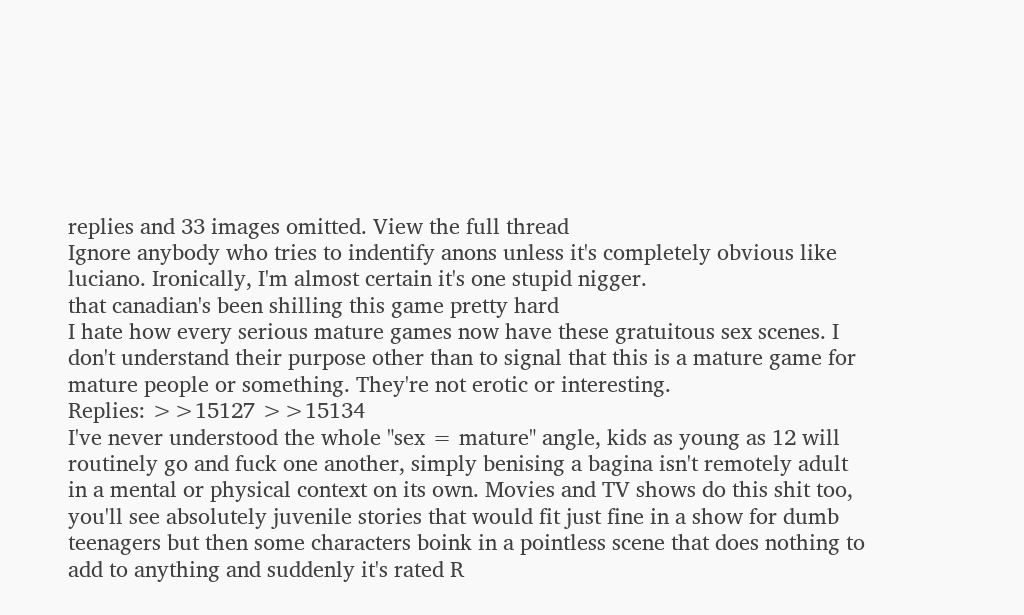replies and 33 images omitted. View the full thread
Ignore anybody who tries to indentify anons unless it's completely obvious like luciano. Ironically, I'm almost certain it's one stupid nigger.
that canadian's been shilling this game pretty hard
I hate how every serious mature games now have these gratuitous sex scenes. I don't understand their purpose other than to signal that this is a mature game for mature people or something. They're not erotic or interesting.
Replies: >>15127 >>15134
I've never understood the whole "sex = mature" angle, kids as young as 12 will routinely go and fuck one another, simply benising a bagina isn't remotely adult in a mental or physical context on its own. Movies and TV shows do this shit too, you'll see absolutely juvenile stories that would fit just fine in a show for dumb teenagers but then some characters boink in a pointless scene that does nothing to add to anything and suddenly it's rated R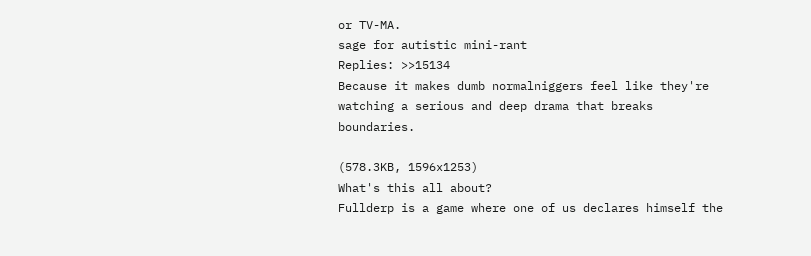or TV-MA.
sage for autistic mini-rant
Replies: >>15134
Because it makes dumb normalniggers feel like they're watching a serious and deep drama that breaks boundaries.

(578.3KB, 1596x1253)
What's this all about?
Fullderp is a game where one of us declares himself the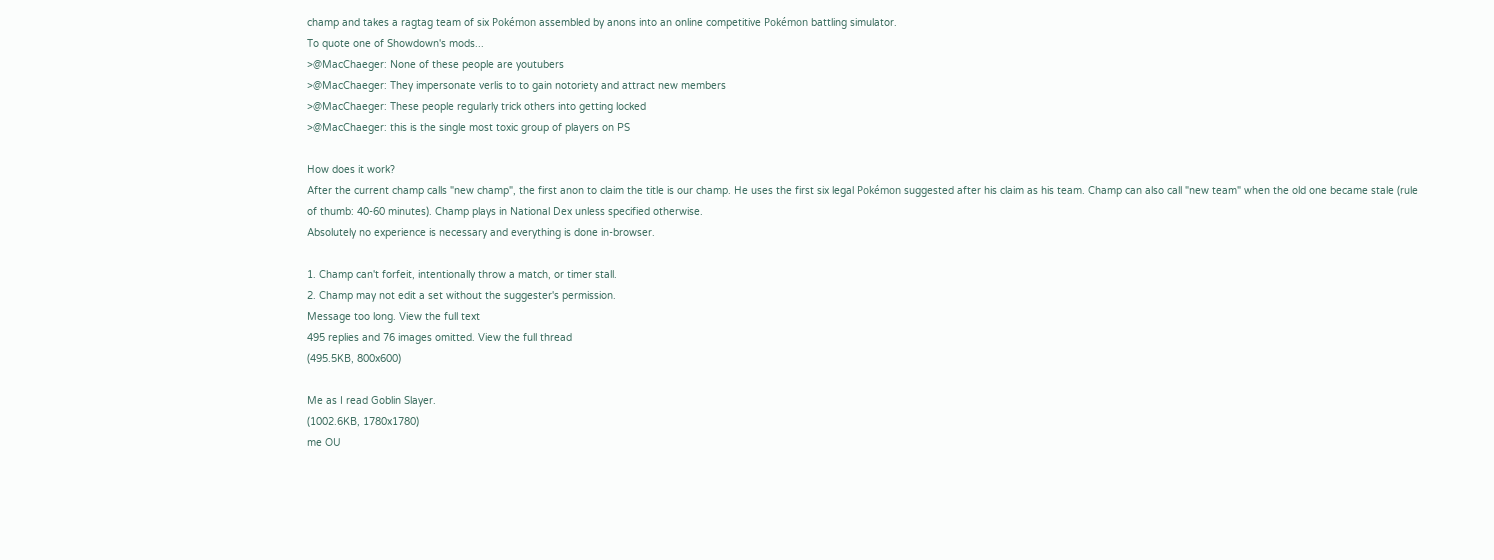champ and takes a ragtag team of six Pokémon assembled by anons into an online competitive Pokémon battling simulator.
To quote one of Showdown's mods...
>@MacChaeger: None of these people are youtubers
>@MacChaeger: They impersonate verlis to to gain notoriety and attract new members
>@MacChaeger: These people regularly trick others into getting locked
>@MacChaeger: this is the single most toxic group of players on PS

How does it work?
After the current champ calls "new champ", the first anon to claim the title is our champ. He uses the first six legal Pokémon suggested after his claim as his team. Champ can also call "new team" when the old one became stale (rule of thumb: 40-60 minutes). Champ plays in National Dex unless specified otherwise.
Absolutely no experience is necessary and everything is done in-browser.

1. Champ can't forfeit, intentionally throw a match, or timer stall.
2. Champ may not edit a set without the suggester's permission.
Message too long. View the full text
495 replies and 76 images omitted. View the full thread
(495.5KB, 800x600)

Me as I read Goblin Slayer.
(1002.6KB, 1780x1780)
me OU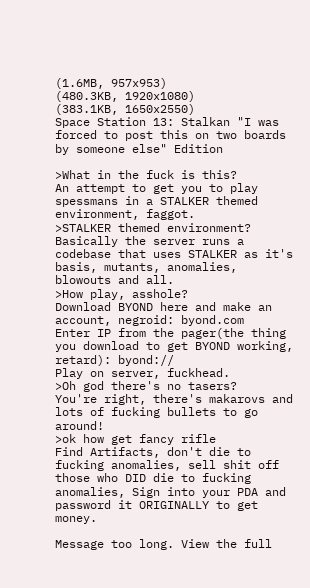(1.6MB, 957x953)
(480.3KB, 1920x1080)
(383.1KB, 1650x2550)
Space Station 13: Stalkan "I was forced to post this on two boards by someone else" Edition

>What in the fuck is this?
An attempt to get you to play spessmans in a STALKER themed environment, faggot.
>STALKER themed environment?
Basically the server runs a codebase that uses STALKER as it's basis, mutants, anomalies, blowouts and all.
>How play, asshole?
Download BYOND here and make an account, negroid: byond.com
Enter IP from the pager(the thing you download to get BYOND working, retard): byond://
Play on server, fuckhead.
>Oh god there's no tasers?
You're right, there's makarovs and lots of fucking bullets to go around!
>ok how get fancy rifle
Find Artifacts, don't die to fucking anomalies, sell shit off those who DID die to fucking anomalies, Sign into your PDA and password it ORIGINALLY to get money.

Message too long. View the full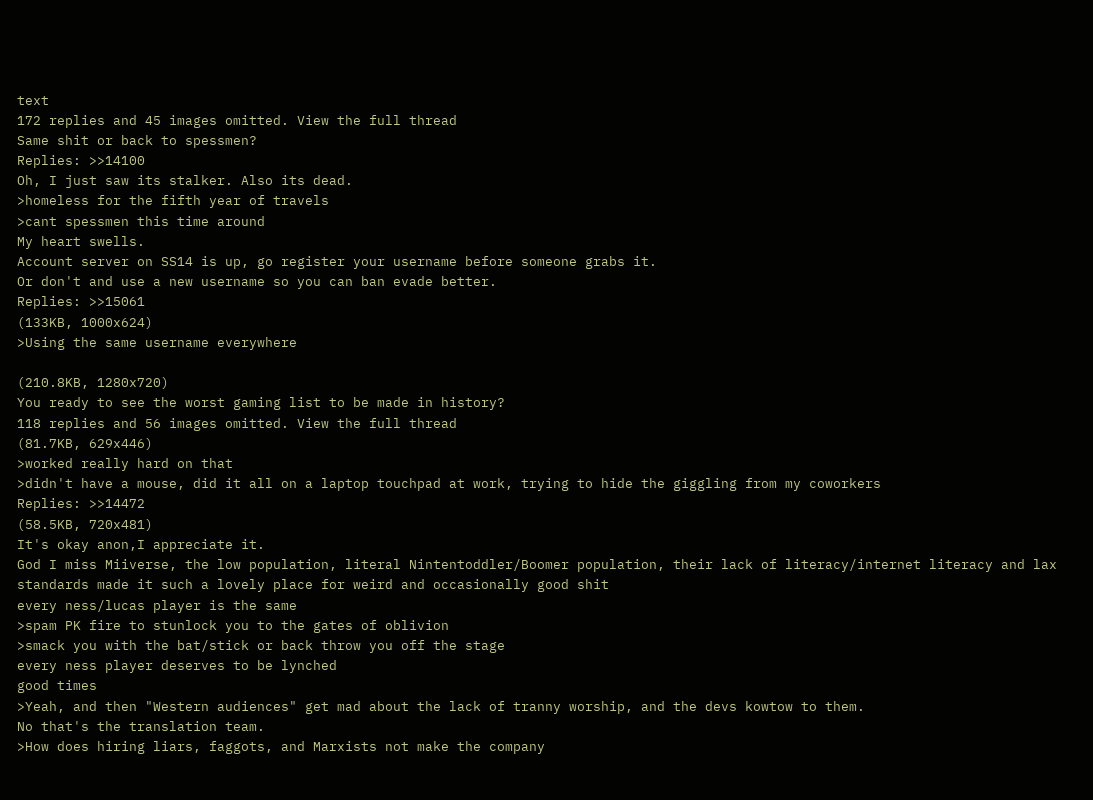text
172 replies and 45 images omitted. View the full thread
Same shit or back to spessmen?
Replies: >>14100
Oh, I just saw its stalker. Also its dead.
>homeless for the fifth year of travels
>cant spessmen this time around
My heart swells.
Account server on SS14 is up, go register your username before someone grabs it.
Or don't and use a new username so you can ban evade better.
Replies: >>15061
(133KB, 1000x624)
>Using the same username everywhere

(210.8KB, 1280x720)
You ready to see the worst gaming list to be made in history?
118 replies and 56 images omitted. View the full thread
(81.7KB, 629x446)
>worked really hard on that
>didn't have a mouse, did it all on a laptop touchpad at work, trying to hide the giggling from my coworkers
Replies: >>14472
(58.5KB, 720x481)
It's okay anon,I appreciate it.
God I miss Miiverse, the low population, literal Nintentoddler/Boomer population, their lack of literacy/internet literacy and lax standards made it such a lovely place for weird and occasionally good shit
every ness/lucas player is the same
>spam PK fire to stunlock you to the gates of oblivion
>smack you with the bat/stick or back throw you off the stage
every ness player deserves to be lynched
good times
>Yeah, and then "Western audiences" get mad about the lack of tranny worship, and the devs kowtow to them.
No that's the translation team.
>How does hiring liars, faggots, and Marxists not make the company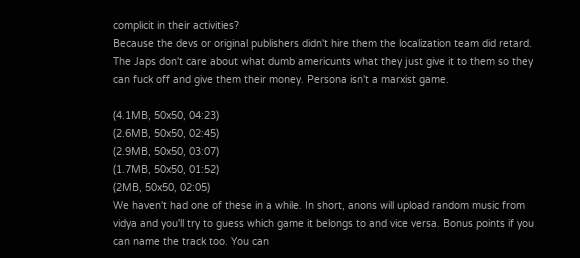complicit in their activities?
Because the devs or original publishers didn't hire them the localization team did retard. The Japs don't care about what dumb americunts what they just give it to them so they can fuck off and give them their money. Persona isn't a marxist game.

(4.1MB, 50x50, 04:23)
(2.6MB, 50x50, 02:45)
(2.9MB, 50x50, 03:07)
(1.7MB, 50x50, 01:52)
(2MB, 50x50, 02:05)
We haven't had one of these in a while. In short, anons will upload random music from vidya and you'll try to guess which game it belongs to and vice versa. Bonus points if you can name the track too. You can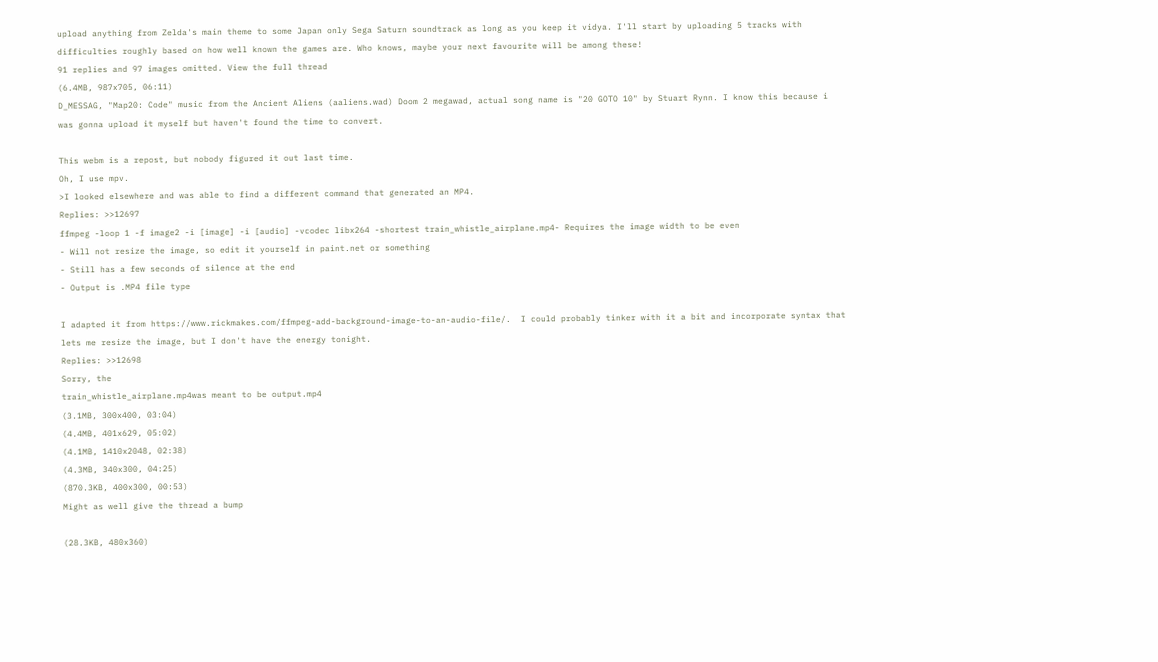upload anything from Zelda's main theme to some Japan only Sega Saturn soundtrack as long as you keep it vidya. I'll start by uploading 5 tracks with difficulties roughly based on how well known the games are. Who knows, maybe your next favourite will be among these!
91 replies and 97 images omitted. View the full thread
(6.4MB, 987x705, 06:11)
D_MESSAG, "Map20: Code" music from the Ancient Aliens (aaliens.wad) Doom 2 megawad, actual song name is "20 GOTO 10" by Stuart Rynn. I know this because i was gonna upload it myself but haven't found the time to convert.

This webm is a repost, but nobody figured it out last time.
Oh, I use mpv.
>I looked elsewhere and was able to find a different command that generated an MP4.
Replies: >>12697
ffmpeg -loop 1 -f image2 -i [image] -i [audio] -vcodec libx264 -shortest train_whistle_airplane.mp4- Requires the image width to be even
- Will not resize the image, so edit it yourself in paint.net or something
- Still has a few seconds of silence at the end
- Output is .MP4 file type

I adapted it from https://www.rickmakes.com/ffmpeg-add-background-image-to-an-audio-file/.  I could probably tinker with it a bit and incorporate syntax that lets me resize the image, but I don't have the energy tonight.
Replies: >>12698
Sorry, the
train_whistle_airplane.mp4was meant to be output.mp4
(3.1MB, 300x400, 03:04)
(4.4MB, 401x629, 05:02)
(4.1MB, 1410x2048, 02:38)
(4.3MB, 340x300, 04:25)
(870.3KB, 400x300, 00:53)
Might as well give the thread a bump

(28.3KB, 480x360)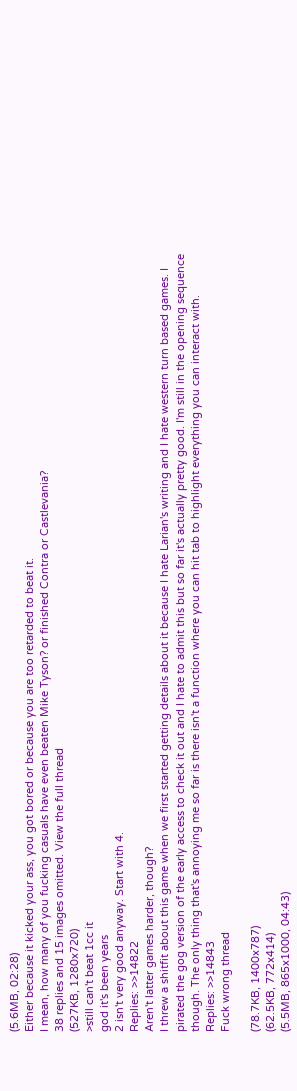(5.6MB, 02:28)
Either because it kicked your ass, you got bored or because you are too retarded to beat it.
I mean, how many of you fucking casuals have even beaten Mike Tyson? or finished Contra or Castlevania?
38 replies and 15 images omitted. View the full thread
(527KB, 1280x720)
>still can't beat 1cc it
god it's been years
2 isn't very good anyway. Start with 4.
Replies: >>14822
Aren't latter games harder, though?
I threw a shitfit about this game when we first started getting details about it because I hate Larian's writing and I hate western turn based games. I pirated the gog version of the early access to check it out and I hate to admit this but so far it's actually pretty good. I'm still in the opening sequence though. The only thing that's annoying me so far is there isn't a function where you can hit tab to highlight everything you can interact with.
Replies: >>14843
Fuck wrong thread

(78.7KB, 1400x787)
(62.5KB, 772x414)
(5.5MB, 865x1000, 04:43)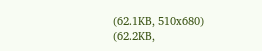(62.1KB, 510x680)
(62.2KB,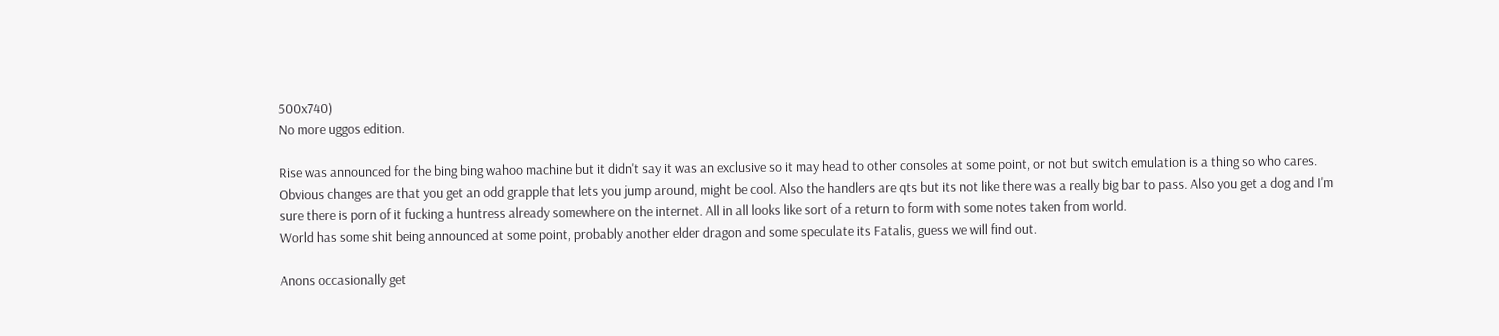500x740)
No more uggos edition.

Rise was announced for the bing bing wahoo machine but it didn't say it was an exclusive so it may head to other consoles at some point, or not but switch emulation is a thing so who cares. Obvious changes are that you get an odd grapple that lets you jump around, might be cool. Also the handlers are qts but its not like there was a really big bar to pass. Also you get a dog and I'm sure there is porn of it fucking a huntress already somewhere on the internet. All in all looks like sort of a return to form with some notes taken from world.
World has some shit being announced at some point, probably another elder dragon and some speculate its Fatalis, guess we will find out.

Anons occasionally get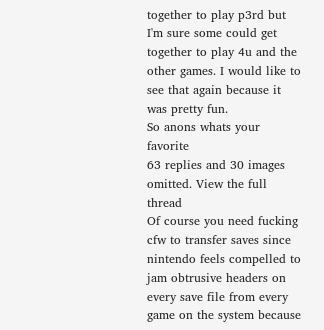together to play p3rd but I'm sure some could get together to play 4u and the other games. I would like to see that again because it was pretty fun.
So anons whats your favorite
63 replies and 30 images omitted. View the full thread
Of course you need fucking cfw to transfer saves since nintendo feels compelled to jam obtrusive headers on every save file from every game on the system because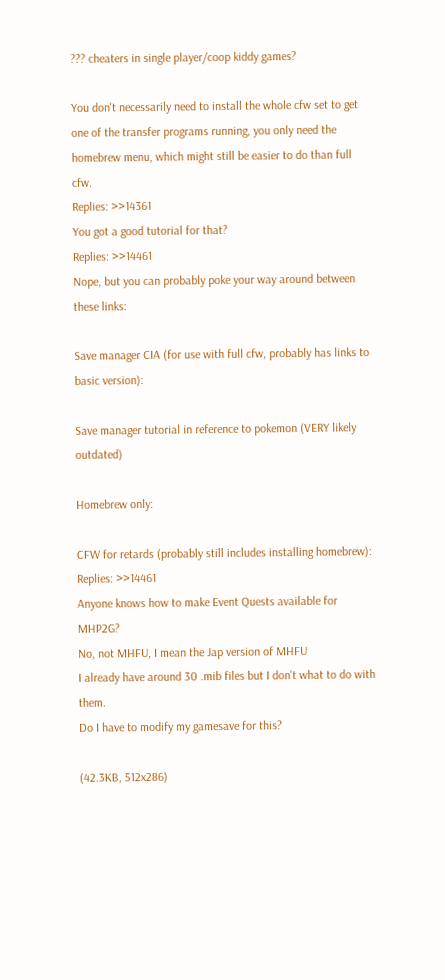??? cheaters in single player/coop kiddy games?

You don't necessarily need to install the whole cfw set to get one of the transfer programs running, you only need the homebrew menu, which might still be easier to do than full cfw.
Replies: >>14361
You got a good tutorial for that?
Replies: >>14461
Nope, but you can probably poke your way around between these links:

Save manager CIA (for use with full cfw, probably has links to basic version):

Save manager tutorial in reference to pokemon (VERY likely outdated)

Homebrew only:

CFW for retards (probably still includes installing homebrew):
Replies: >>14461
Anyone knows how to make Event Quests available for MHP2G?
No, not MHFU, I mean the Jap version of MHFU
I already have around 30 .mib files but I don't what to do with them.
Do I have to modify my gamesave for this?

(42.3KB, 512x286)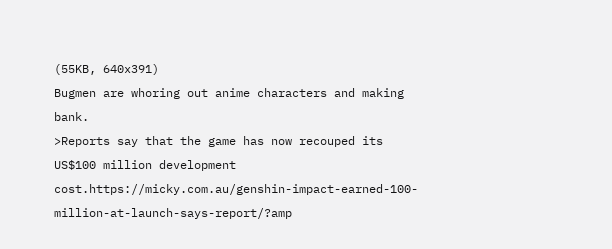(55KB, 640x391)
Bugmen are whoring out anime characters and making bank.
>Reports say that the game has now recouped its US$100 million development cost.https://micky.com.au/genshin-impact-earned-100-million-at-launch-says-report/?amp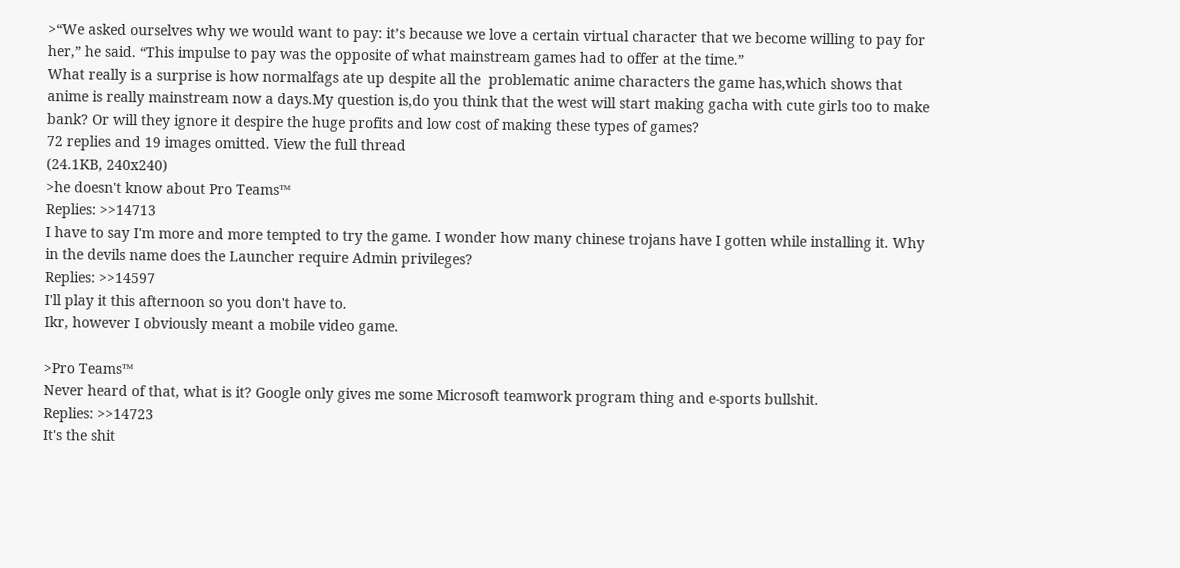>“We asked ourselves why we would want to pay: it’s because we love a certain virtual character that we become willing to pay for her,” he said. “This impulse to pay was the opposite of what mainstream games had to offer at the time.”
What really is a surprise is how normalfags ate up despite all the  problematic anime characters the game has,which shows that anime is really mainstream now a days.My question is,do you think that the west will start making gacha with cute girls too to make bank? Or will they ignore it despire the huge profits and low cost of making these types of games?
72 replies and 19 images omitted. View the full thread
(24.1KB, 240x240)
>he doesn't know about Pro Teams™
Replies: >>14713
I have to say I'm more and more tempted to try the game. I wonder how many chinese trojans have I gotten while installing it. Why in the devils name does the Launcher require Admin privileges?
Replies: >>14597
I'll play it this afternoon so you don't have to.
Ikr, however I obviously meant a mobile video game.

>Pro Teams™
Never heard of that, what is it? Google only gives me some Microsoft teamwork program thing and e-sports bullshit.
Replies: >>14723
It's the shit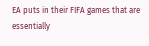EA puts in their FIFA games that are essentially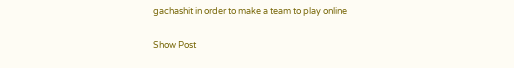gachashit in order to make a team to play online

Show Post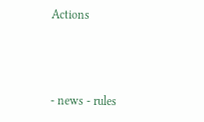Actions



- news - rules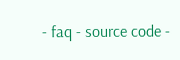- faq - source code -